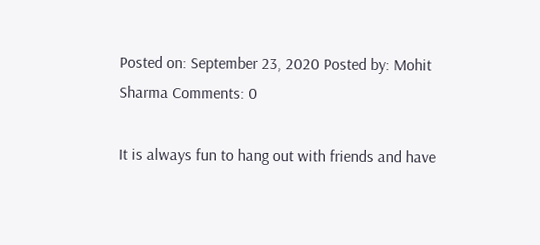Posted on: September 23, 2020 Posted by: Mohit Sharma Comments: 0

It is always fun to hang out with friends and have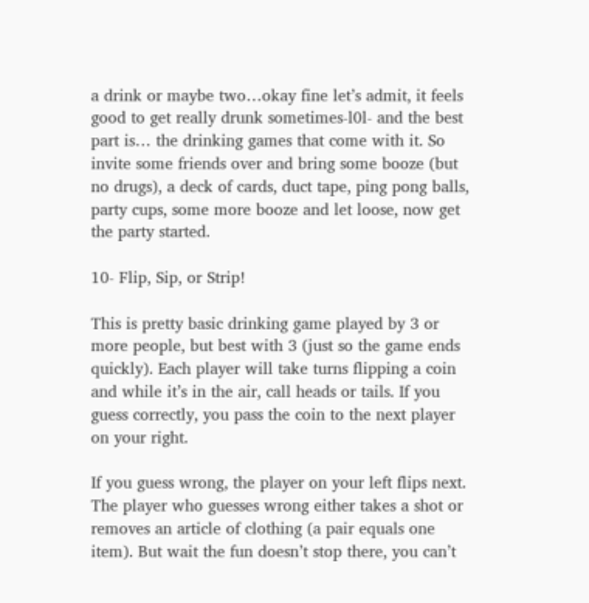a drink or maybe two…okay fine let’s admit, it feels good to get really drunk sometimes-l0l- and the best part is… the drinking games that come with it. So invite some friends over and bring some booze (but no drugs), a deck of cards, duct tape, ping pong balls, party cups, some more booze and let loose, now get the party started.

10- Flip, Sip, or Strip!

This is pretty basic drinking game played by 3 or more people, but best with 3 (just so the game ends quickly). Each player will take turns flipping a coin and while it’s in the air, call heads or tails. If you guess correctly, you pass the coin to the next player on your right.

If you guess wrong, the player on your left flips next. The player who guesses wrong either takes a shot or removes an article of clothing (a pair equals one item). But wait the fun doesn’t stop there, you can’t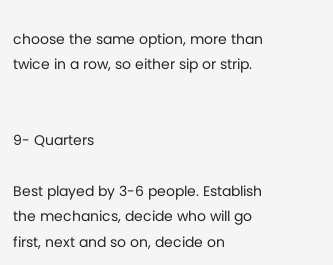choose the same option, more than twice in a row, so either sip or strip.


9- Quarters

Best played by 3-6 people. Establish the mechanics, decide who will go first, next and so on, decide on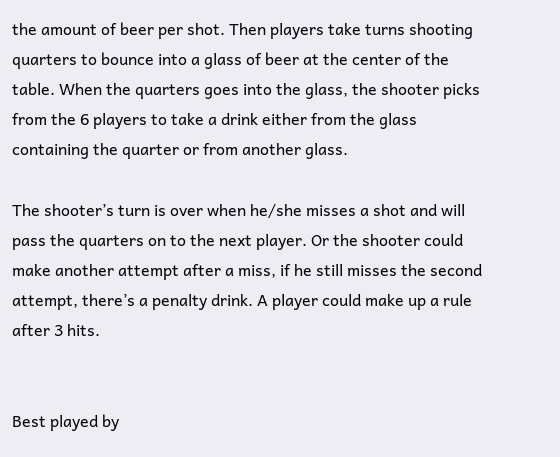the amount of beer per shot. Then players take turns shooting quarters to bounce into a glass of beer at the center of the table. When the quarters goes into the glass, the shooter picks from the 6 players to take a drink either from the glass containing the quarter or from another glass.

The shooter’s turn is over when he/she misses a shot and will pass the quarters on to the next player. Or the shooter could make another attempt after a miss, if he still misses the second attempt, there’s a penalty drink. A player could make up a rule after 3 hits.


Best played by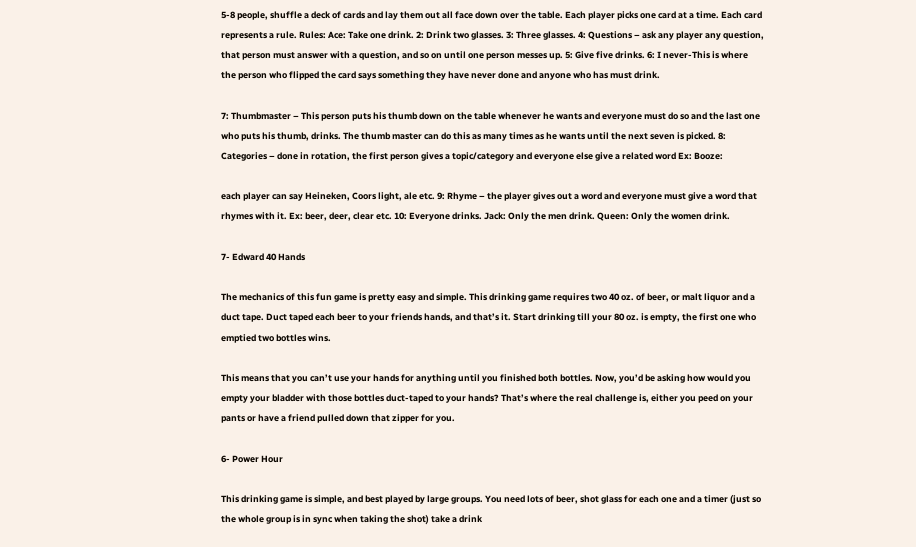5-8 people, shuffle a deck of cards and lay them out all face down over the table. Each player picks one card at a time. Each card represents a rule. Rules: Ace: Take one drink. 2: Drink two glasses. 3: Three glasses. 4: Questions – ask any player any question, that person must answer with a question, and so on until one person messes up. 5: Give five drinks. 6: I never-This is where the person who flipped the card says something they have never done and anyone who has must drink.

7: Thumbmaster – This person puts his thumb down on the table whenever he wants and everyone must do so and the last one who puts his thumb, drinks. The thumb master can do this as many times as he wants until the next seven is picked. 8: Categories – done in rotation, the first person gives a topic/category and everyone else give a related word Ex: Booze:

each player can say Heineken, Coors light, ale etc. 9: Rhyme – the player gives out a word and everyone must give a word that rhymes with it. Ex: beer, deer, clear etc. 10: Everyone drinks. Jack: Only the men drink. Queen: Only the women drink.

7- Edward 40 Hands

The mechanics of this fun game is pretty easy and simple. This drinking game requires two 40 oz. of beer, or malt liquor and a duct tape. Duct taped each beer to your friends hands, and that’s it. Start drinking till your 80 oz. is empty, the first one who emptied two bottles wins.

This means that you can’t use your hands for anything until you finished both bottles. Now, you’d be asking how would you empty your bladder with those bottles duct-taped to your hands? That’s where the real challenge is, either you peed on your pants or have a friend pulled down that zipper for you.

6- Power Hour

This drinking game is simple, and best played by large groups. You need lots of beer, shot glass for each one and a timer (just so the whole group is in sync when taking the shot) take a drink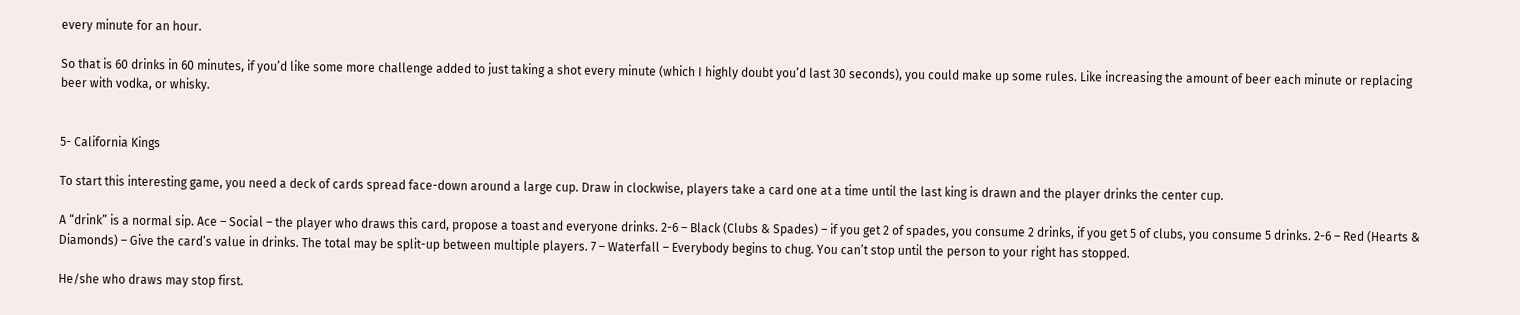every minute for an hour.

So that is 60 drinks in 60 minutes, if you’d like some more challenge added to just taking a shot every minute (which I highly doubt you’d last 30 seconds), you could make up some rules. Like increasing the amount of beer each minute or replacing beer with vodka, or whisky.


5- California Kings

To start this interesting game, you need a deck of cards spread face-down around a large cup. Draw in clockwise, players take a card one at a time until the last king is drawn and the player drinks the center cup.

A “drink” is a normal sip. Ace – Social – the player who draws this card, propose a toast and everyone drinks. 2-6 – Black (Clubs & Spades) – if you get 2 of spades, you consume 2 drinks, if you get 5 of clubs, you consume 5 drinks. 2-6 – Red (Hearts & Diamonds) – Give the card’s value in drinks. The total may be split-up between multiple players. 7 – Waterfall – Everybody begins to chug. You can’t stop until the person to your right has stopped.

He/she who draws may stop first.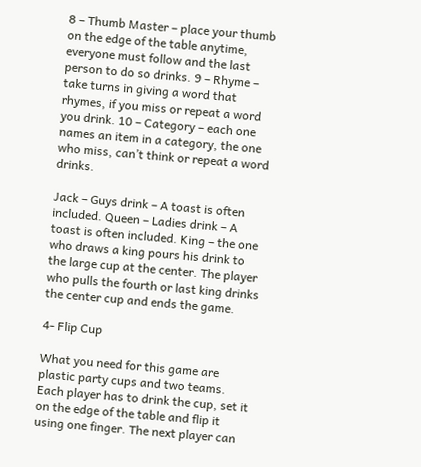8 – Thumb Master – place your thumb on the edge of the table anytime, everyone must follow and the last person to do so drinks. 9 – Rhyme – take turns in giving a word that rhymes, if you miss or repeat a word you drink. 10 – Category – each one names an item in a category, the one who miss, can’t think or repeat a word drinks.

Jack – Guys drink – A toast is often included. Queen – Ladies drink – A toast is often included. King – the one who draws a king pours his drink to the large cup at the center. The player who pulls the fourth or last king drinks the center cup and ends the game.

4- Flip Cup

What you need for this game are plastic party cups and two teams. Each player has to drink the cup, set it on the edge of the table and flip it using one finger. The next player can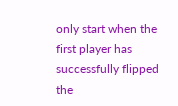only start when the first player has successfully flipped the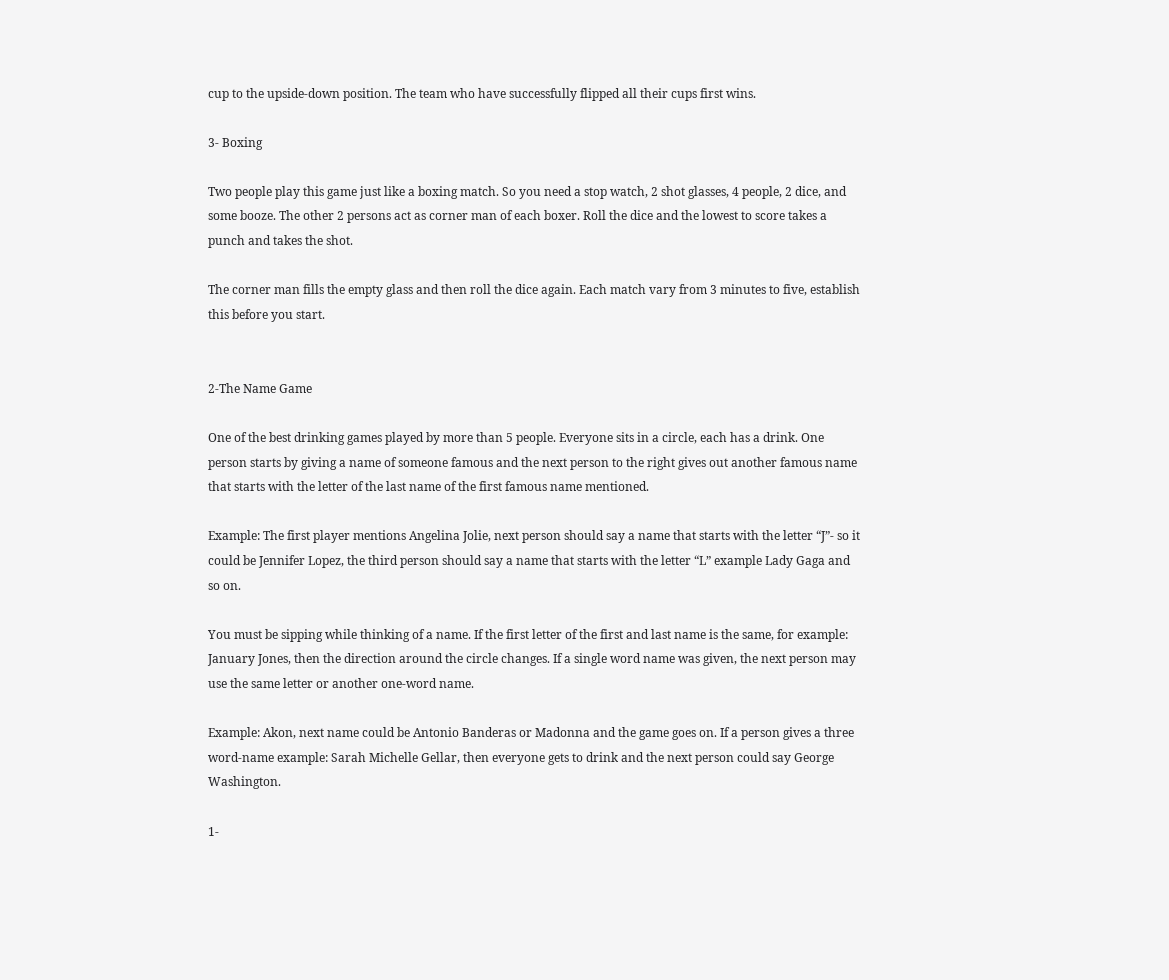cup to the upside-down position. The team who have successfully flipped all their cups first wins.

3- Boxing

Two people play this game just like a boxing match. So you need a stop watch, 2 shot glasses, 4 people, 2 dice, and some booze. The other 2 persons act as corner man of each boxer. Roll the dice and the lowest to score takes a punch and takes the shot.

The corner man fills the empty glass and then roll the dice again. Each match vary from 3 minutes to five, establish this before you start.


2-The Name Game

One of the best drinking games played by more than 5 people. Everyone sits in a circle, each has a drink. One person starts by giving a name of someone famous and the next person to the right gives out another famous name that starts with the letter of the last name of the first famous name mentioned.

Example: The first player mentions Angelina Jolie, next person should say a name that starts with the letter “J”- so it could be Jennifer Lopez, the third person should say a name that starts with the letter “L” example Lady Gaga and so on.

You must be sipping while thinking of a name. If the first letter of the first and last name is the same, for example: January Jones, then the direction around the circle changes. If a single word name was given, the next person may use the same letter or another one-word name.

Example: Akon, next name could be Antonio Banderas or Madonna and the game goes on. If a person gives a three word-name example: Sarah Michelle Gellar, then everyone gets to drink and the next person could say George Washington.

1-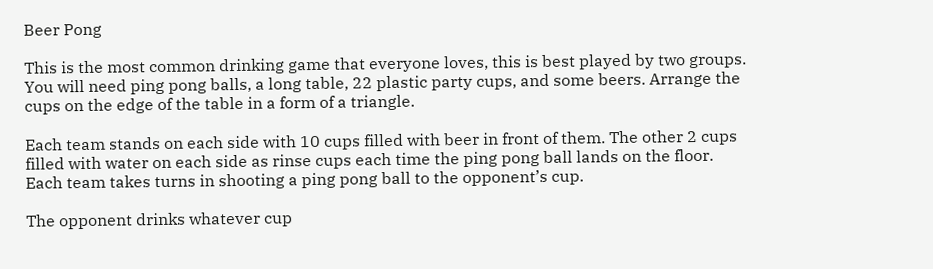Beer Pong

This is the most common drinking game that everyone loves, this is best played by two groups. You will need ping pong balls, a long table, 22 plastic party cups, and some beers. Arrange the cups on the edge of the table in a form of a triangle.

Each team stands on each side with 10 cups filled with beer in front of them. The other 2 cups filled with water on each side as rinse cups each time the ping pong ball lands on the floor. Each team takes turns in shooting a ping pong ball to the opponent’s cup.

The opponent drinks whatever cup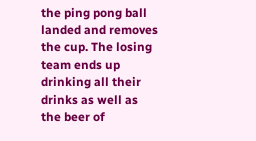the ping pong ball landed and removes the cup. The losing team ends up drinking all their drinks as well as the beer of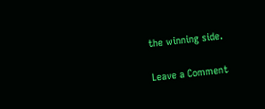the winning side.

Leave a Comment